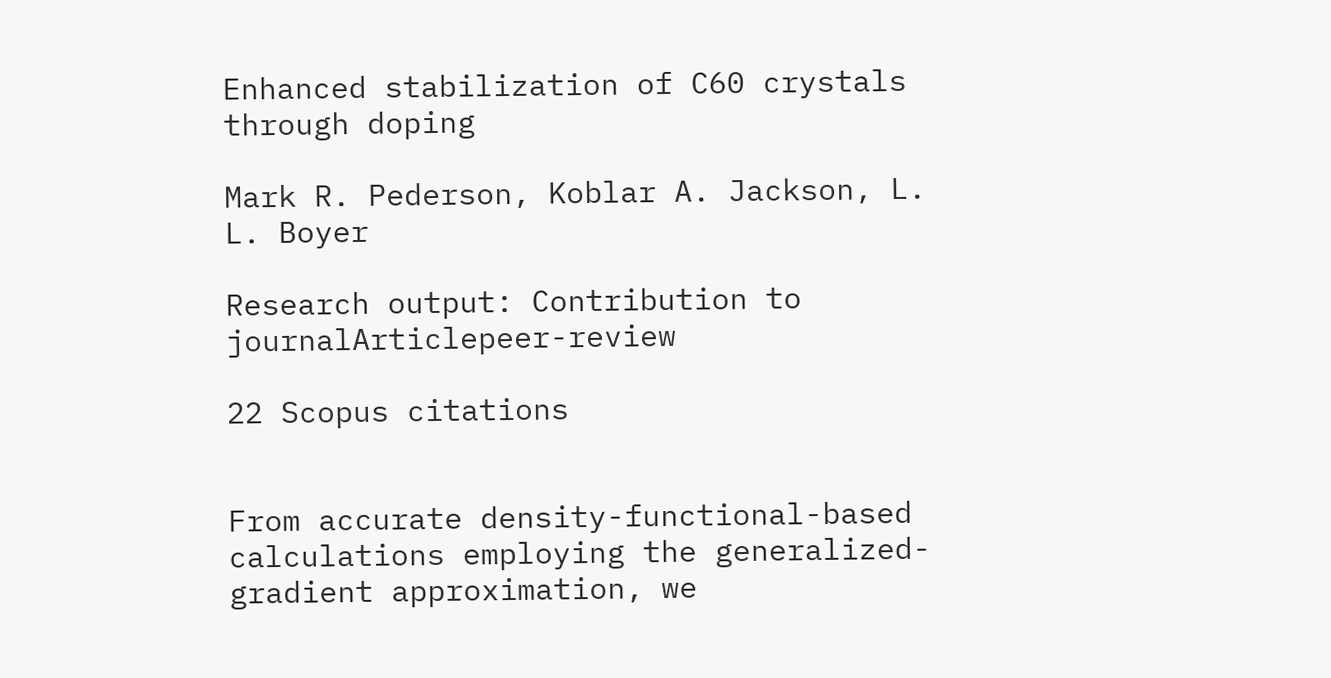Enhanced stabilization of C60 crystals through doping

Mark R. Pederson, Koblar A. Jackson, L. L. Boyer

Research output: Contribution to journalArticlepeer-review

22 Scopus citations


From accurate density-functional-based calculations employing the generalized-gradient approximation, we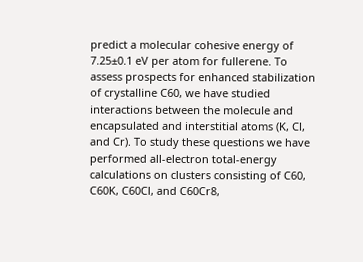predict a molecular cohesive energy of 7.25±0.1 eV per atom for fullerene. To assess prospects for enhanced stabilization of crystalline C60, we have studied interactions between the molecule and encapsulated and interstitial atoms (K, Cl, and Cr). To study these questions we have performed all-electron total-energy calculations on clusters consisting of C60, C60K, C60Cl, and C60Cr8,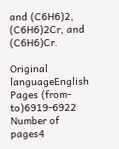and (C6H6)2, (C6H6)2Cr, and (C6H6)Cr.

Original languageEnglish
Pages (from-to)6919-6922
Number of pages4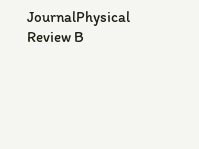JournalPhysical Review B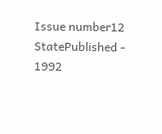Issue number12
StatePublished - 1992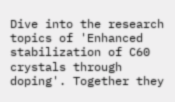Dive into the research topics of 'Enhanced stabilization of C60 crystals through doping'. Together they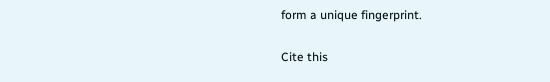form a unique fingerprint.

Cite this